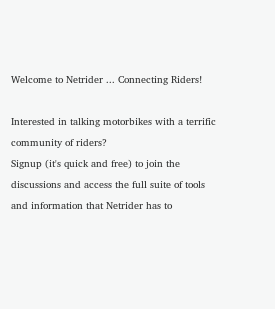Welcome to Netrider ... Connecting Riders!

Interested in talking motorbikes with a terrific community of riders?
Signup (it's quick and free) to join the discussions and access the full suite of tools and information that Netrider has to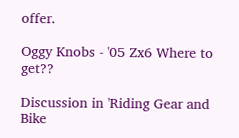offer.

Oggy Knobs - '05 Zx6 Where to get??

Discussion in 'Riding Gear and Bike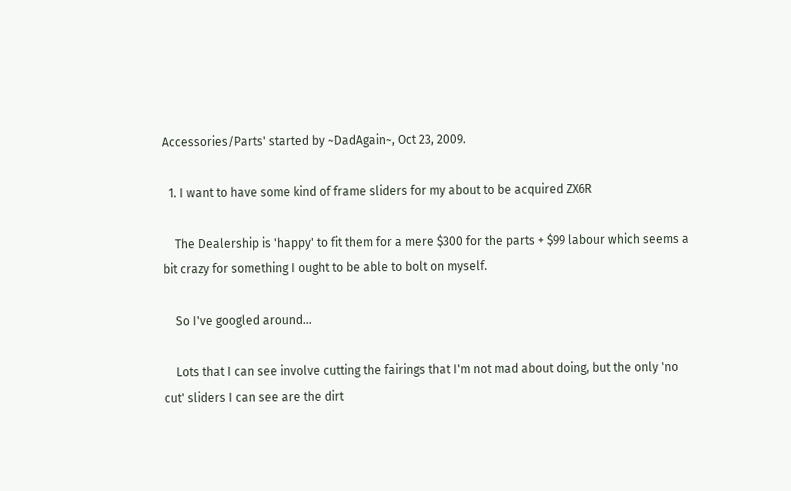Accessories/Parts' started by ~DadAgain~, Oct 23, 2009.

  1. I want to have some kind of frame sliders for my about to be acquired ZX6R

    The Dealership is 'happy' to fit them for a mere $300 for the parts + $99 labour which seems a bit crazy for something I ought to be able to bolt on myself.

    So I've googled around...

    Lots that I can see involve cutting the fairings that I'm not mad about doing, but the only 'no cut' sliders I can see are the dirt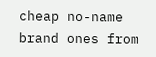cheap no-name brand ones from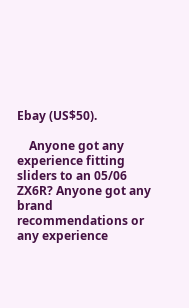Ebay (US$50).

    Anyone got any experience fitting sliders to an 05/06 ZX6R? Anyone got any brand recommendations or any experience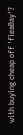with buying cheap off 'fleaBay'?